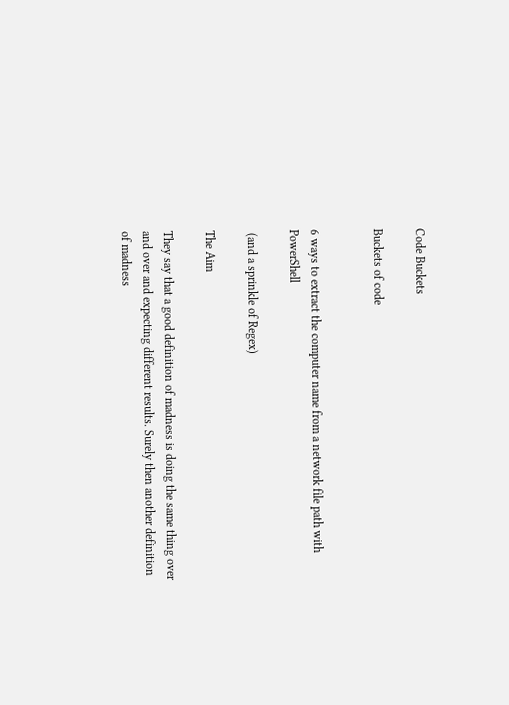Code Buckets

Buckets of code


6 ways to extract the computer name from a network file path with PowerShell

 (and a sprinkle of Regex)

The Aim

They say that a good definition of madness is doing the same thing over and over and expecting different results. Surely then another definition of madness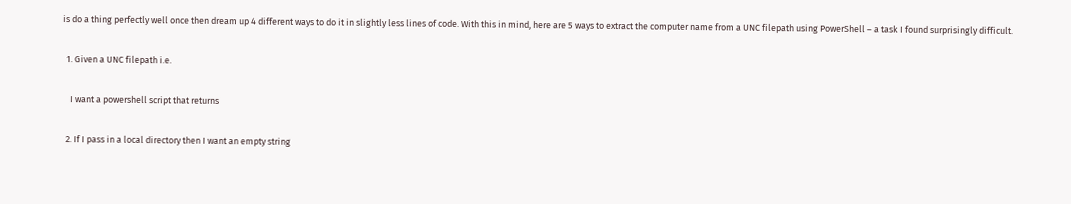is do a thing perfectly well once then dream up 4 different ways to do it in slightly less lines of code. With this in mind, here are 5 ways to extract the computer name from a UNC filepath using PowerShell – a task I found surprisingly difficult.

  1. Given a UNC filepath i.e.

    I want a powershell script that returns

  2. If I pass in a local directory then I want an empty string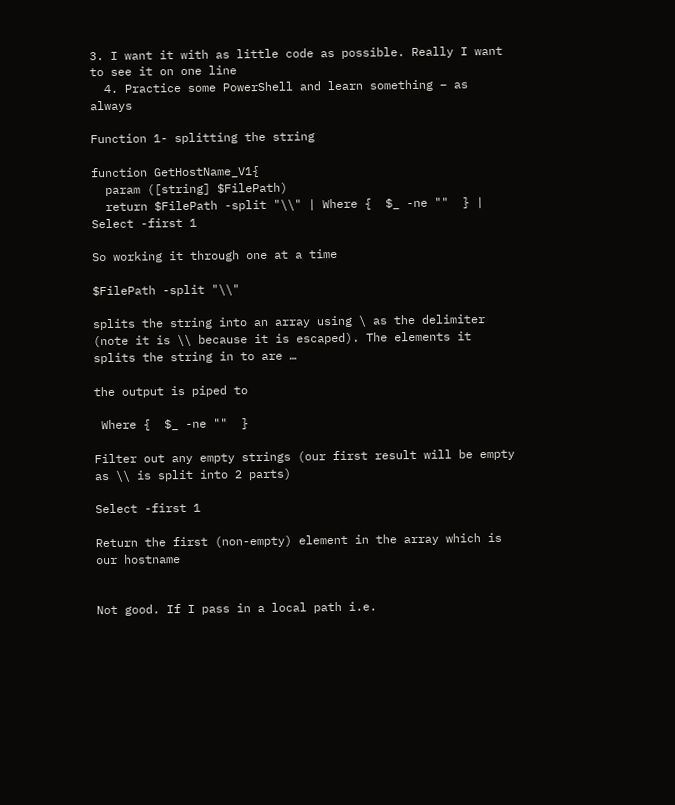3. I want it with as little code as possible. Really I want to see it on one line
  4. Practice some PowerShell and learn something – as always

Function 1- splitting the string

function GetHostName_V1{
  param ([string] $FilePath)
  return $FilePath -split "\\" | Where {  $_ -ne ""  } | Select -first 1

So working it through one at a time

$FilePath -split "\\"

splits the string into an array using \ as the delimiter (note it is \\ because it is escaped). The elements it splits the string in to are …

the output is piped to

 Where {  $_ -ne ""  }

Filter out any empty strings (our first result will be empty as \\ is split into 2 parts)

Select -first 1

Return the first (non-empty) element in the array which is our hostname


Not good. If I pass in a local path i.e.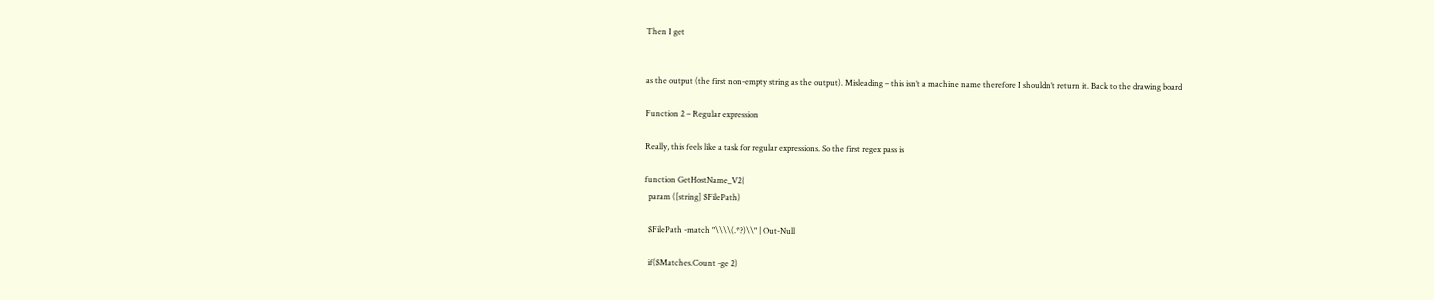Then I get


as the output (the first non-empty string as the output). Misleading – this isn’t a machine name therefore I shouldn’t return it. Back to the drawing board

Function 2 – Regular expression

Really, this feels like a task for regular expressions. So the first regex pass is

function GetHostName_V2{
  param ([string] $FilePath)

  $FilePath -match "\\\\(.*?)\\" | Out-Null

  if($Matches.Count -ge 2)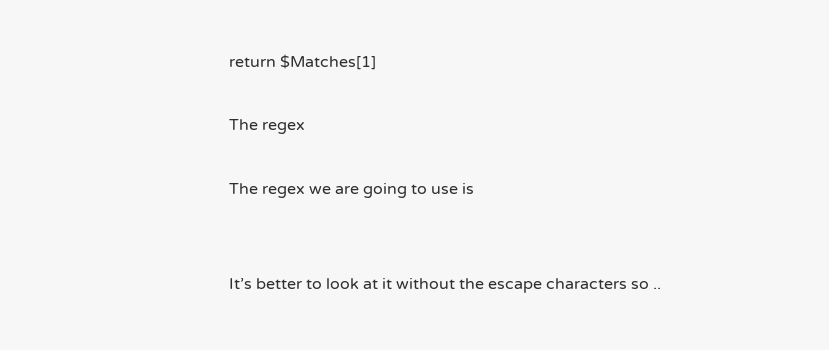return $Matches[1]

The regex

The regex we are going to use is


It’s better to look at it without the escape characters so ..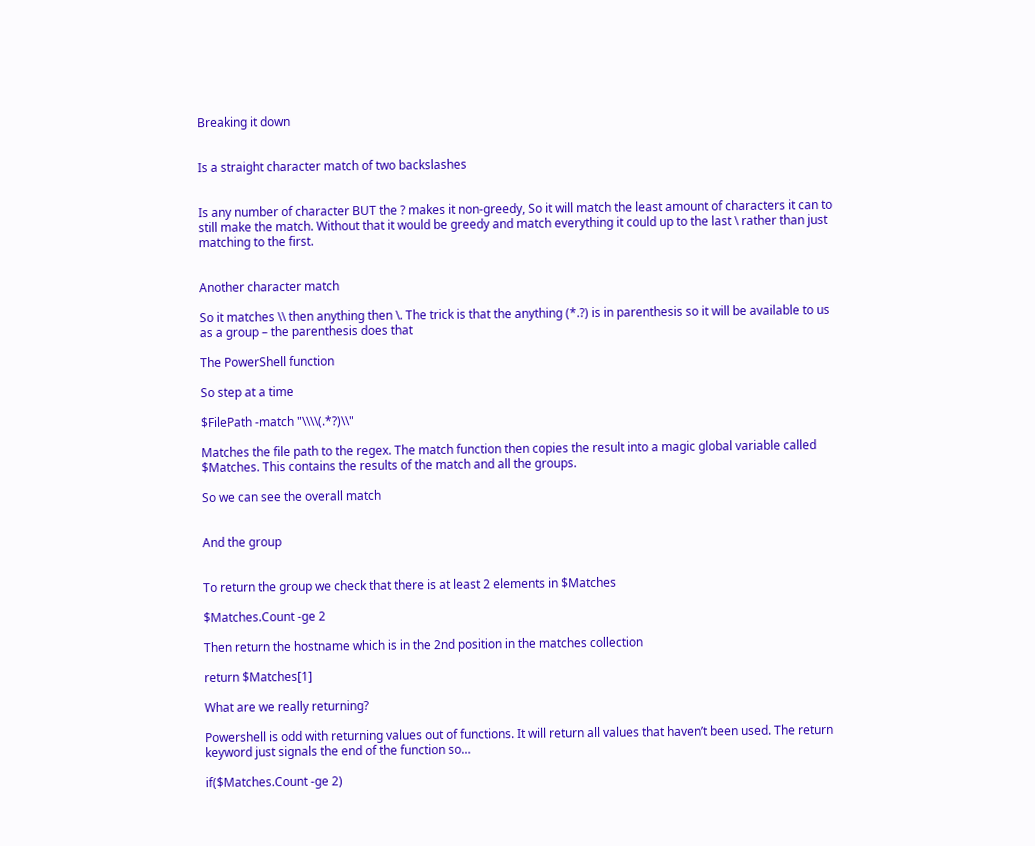Breaking it down


Is a straight character match of two backslashes


Is any number of character BUT the ? makes it non-greedy, So it will match the least amount of characters it can to still make the match. Without that it would be greedy and match everything it could up to the last \ rather than just matching to the first.


Another character match

So it matches \\ then anything then \. The trick is that the anything (*.?) is in parenthesis so it will be available to us as a group – the parenthesis does that

The PowerShell function

So step at a time

$FilePath -match "\\\\(.*?)\\"

Matches the file path to the regex. The match function then copies the result into a magic global variable called $Matches. This contains the results of the match and all the groups.

So we can see the overall match


And the group


To return the group we check that there is at least 2 elements in $Matches

$Matches.Count -ge 2

Then return the hostname which is in the 2nd position in the matches collection

return $Matches[1]

What are we really returning?

Powershell is odd with returning values out of functions. It will return all values that haven’t been used. The return keyword just signals the end of the function so…

if($Matches.Count -ge 2)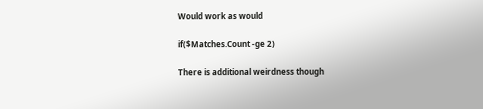Would work as would

if($Matches.Count -ge 2)

There is additional weirdness though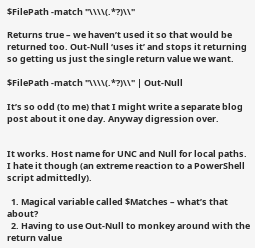$FilePath -match "\\\\(.*?)\\"

Returns true – we haven’t used it so that would be returned too. Out-Null ‘uses it’ and stops it returning so getting us just the single return value we want.

$FilePath -match "\\\\(.*?)\\" | Out-Null

It’s so odd (to me) that I might write a separate blog post about it one day. Anyway digression over.


It works. Host name for UNC and Null for local paths. I hate it though (an extreme reaction to a PowerShell script admittedly).

  1. Magical variable called $Matches – what’s that about?
  2. Having to use Out-Null to monkey around with the return value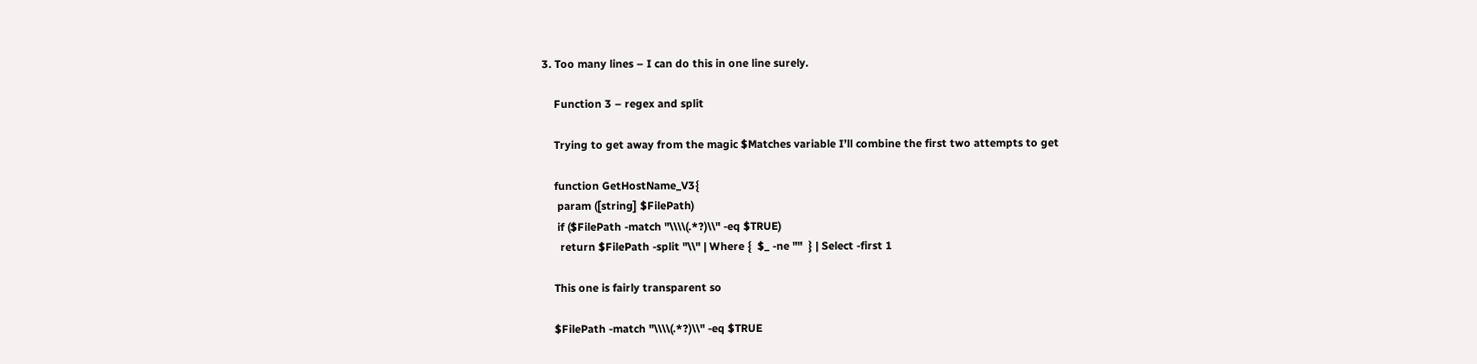3. Too many lines – I can do this in one line surely.

    Function 3 – regex and split

    Trying to get away from the magic $Matches variable I’ll combine the first two attempts to get

    function GetHostName_V3{
     param ([string] $FilePath)
     if ($FilePath -match "\\\\(.*?)\\" -eq $TRUE)
      return $FilePath -split "\\" | Where {  $_ -ne ""  } | Select -first 1

    This one is fairly transparent so

    $FilePath -match "\\\\(.*?)\\" -eq $TRUE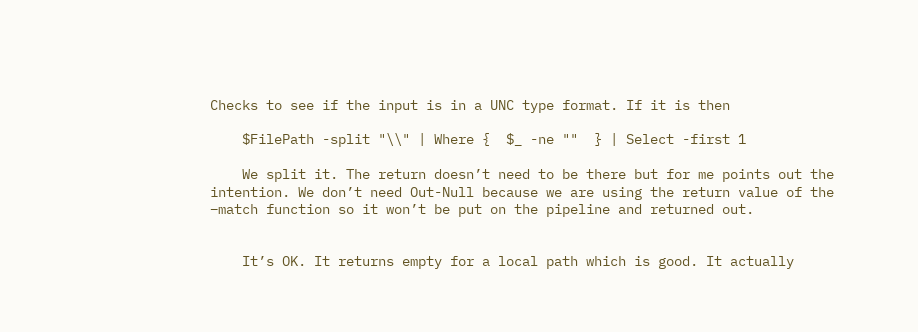Checks to see if the input is in a UNC type format. If it is then

    $FilePath -split "\\" | Where {  $_ -ne ""  } | Select -first 1

    We split it. The return doesn’t need to be there but for me points out the intention. We don’t need Out-Null because we are using the return value of the –match function so it won’t be put on the pipeline and returned out.


    It’s OK. It returns empty for a local path which is good. It actually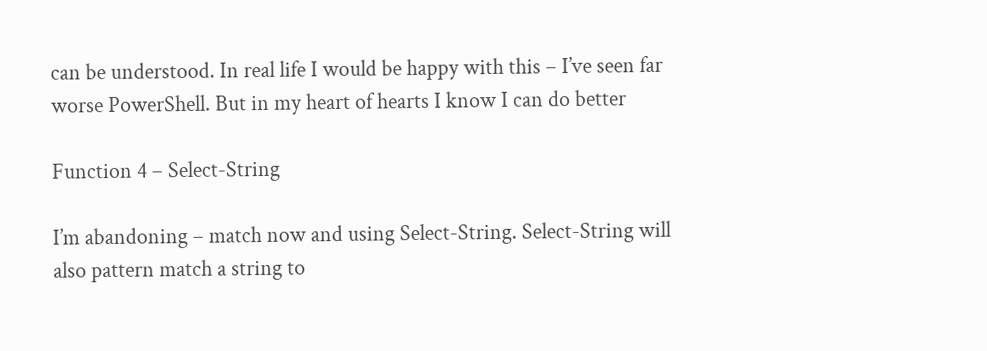can be understood. In real life I would be happy with this – I’ve seen far worse PowerShell. But in my heart of hearts I know I can do better

Function 4 – Select-String

I’m abandoning – match now and using Select-String. Select-String will also pattern match a string to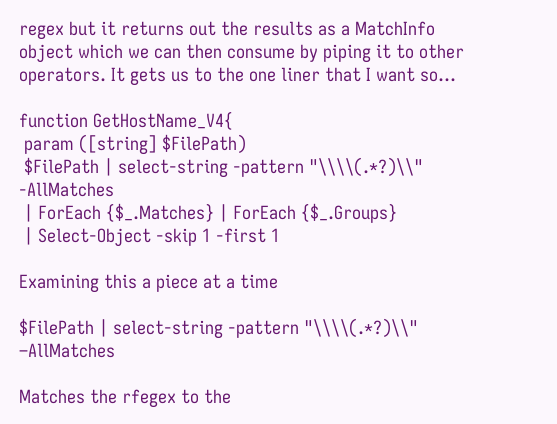regex but it returns out the results as a MatchInfo object which we can then consume by piping it to other operators. It gets us to the one liner that I want so…

function GetHostName_V4{
 param ([string] $FilePath)
 $FilePath | select-string -pattern "\\\\(.*?)\\" -AllMatches
 | ForEach {$_.Matches} | ForEach {$_.Groups}
 | Select-Object -skip 1 -first 1

Examining this a piece at a time

$FilePath | select-string -pattern "\\\\(.*?)\\" –AllMatches

Matches the rfegex to the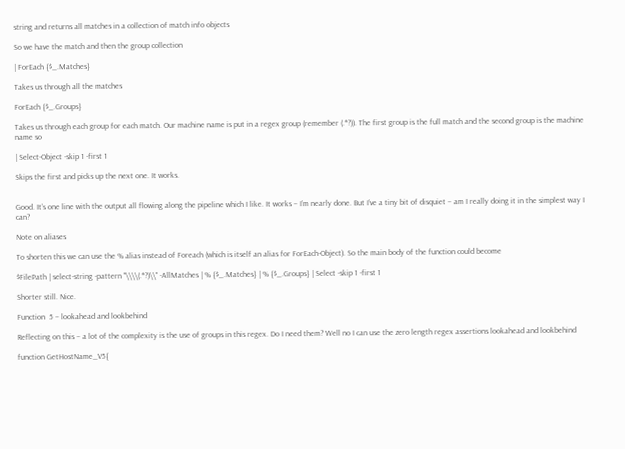string and returns all matches in a collection of match info objects

So we have the match and then the group collection

| ForEach {$_.Matches}

Takes us through all the matches

ForEach {$_.Groups}

Takes us through each group for each match. Our machine name is put in a regex group (remember (.*?)). The first group is the full match and the second group is the machine name so

| Select-Object -skip 1 -first 1

Skips the first and picks up the next one. It works.


Good. It’s one line with the output all flowing along the pipeline which I like. It works – I’m nearly done. But I’ve a tiny bit of disquiet – am I really doing it in the simplest way I can?

Note on aliases

To shorten this we can use the % alias instead of Foreach (which is itself an alias for ForEach-Object). So the main body of the function could become

$FilePath | select-string -pattern "\\\\(.*?)\\" -AllMatches | % {$_.Matches} | % {$_.Groups} | Select -skip 1 -first 1

Shorter still. Nice.

Function  5 – lookahead and lookbehind

Reflecting on this – a lot of the complexity is the use of groups in this regex. Do I need them? Well no I can use the zero length regex assertions lookahead and lookbehind

function GetHostName_V5{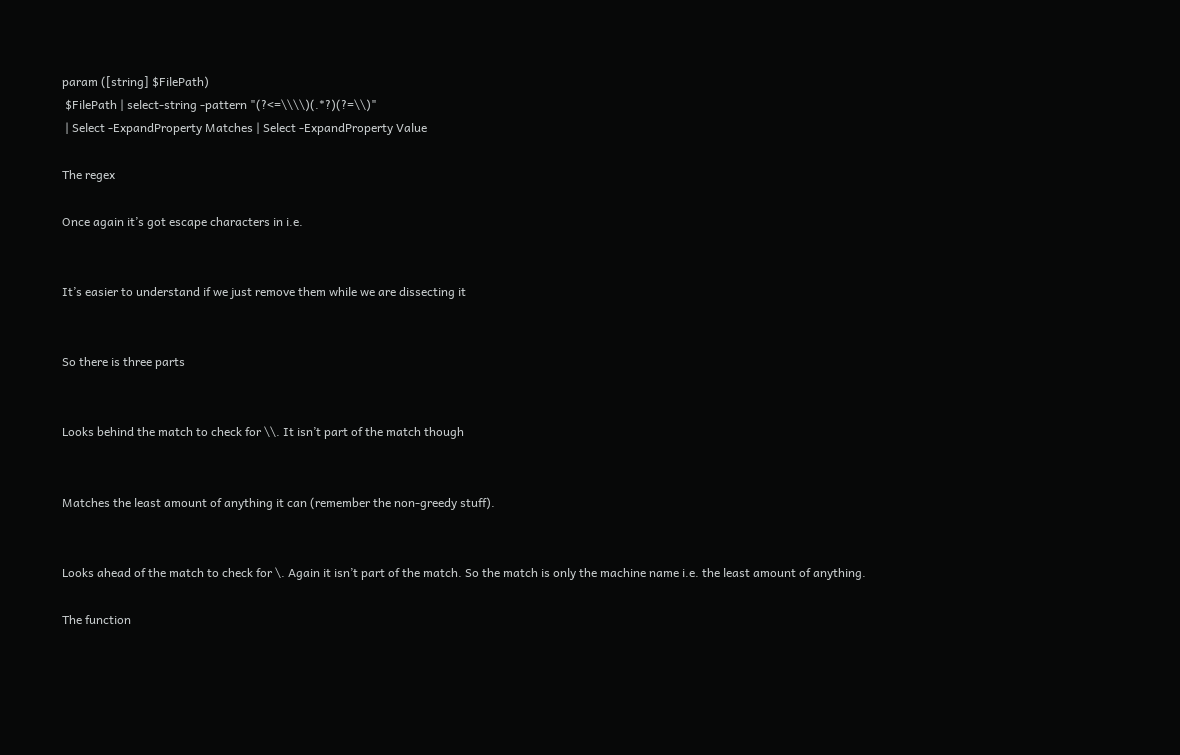param ([string] $FilePath)
 $FilePath | select-string -pattern "(?<=\\\\)(.*?)(?=\\)"
 | Select -ExpandProperty Matches | Select -ExpandProperty Value

The regex

Once again it’s got escape characters in i.e.


It’s easier to understand if we just remove them while we are dissecting it


So there is three parts


Looks behind the match to check for \\. It isn’t part of the match though


Matches the least amount of anything it can (remember the non-greedy stuff).


Looks ahead of the match to check for \. Again it isn’t part of the match. So the match is only the machine name i.e. the least amount of anything.

The function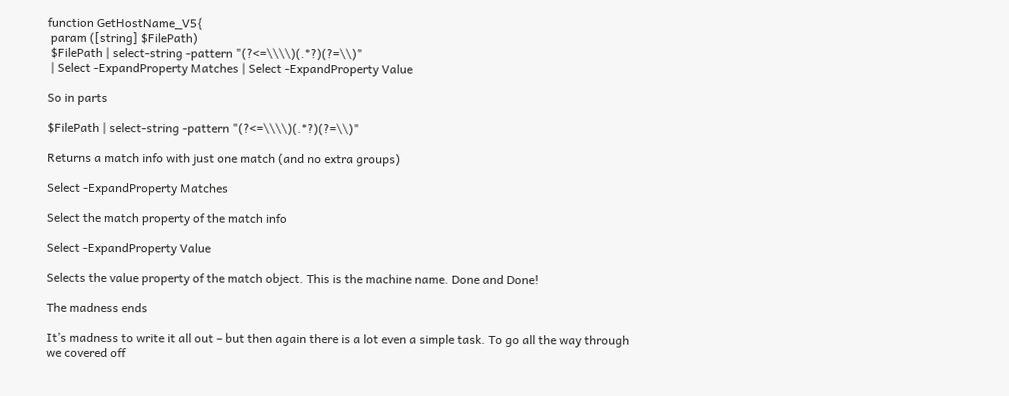function GetHostName_V5{
 param ([string] $FilePath)
 $FilePath | select-string -pattern "(?<=\\\\)(.*?)(?=\\)"
 | Select -ExpandProperty Matches | Select -ExpandProperty Value

So in parts

$FilePath | select-string -pattern "(?<=\\\\)(.*?)(?=\\)"

Returns a match info with just one match (and no extra groups)

Select -ExpandProperty Matches

Select the match property of the match info

Select -ExpandProperty Value

Selects the value property of the match object. This is the machine name. Done and Done!

The madness ends

It’s madness to write it all out – but then again there is a lot even a simple task. To go all the way through we covered off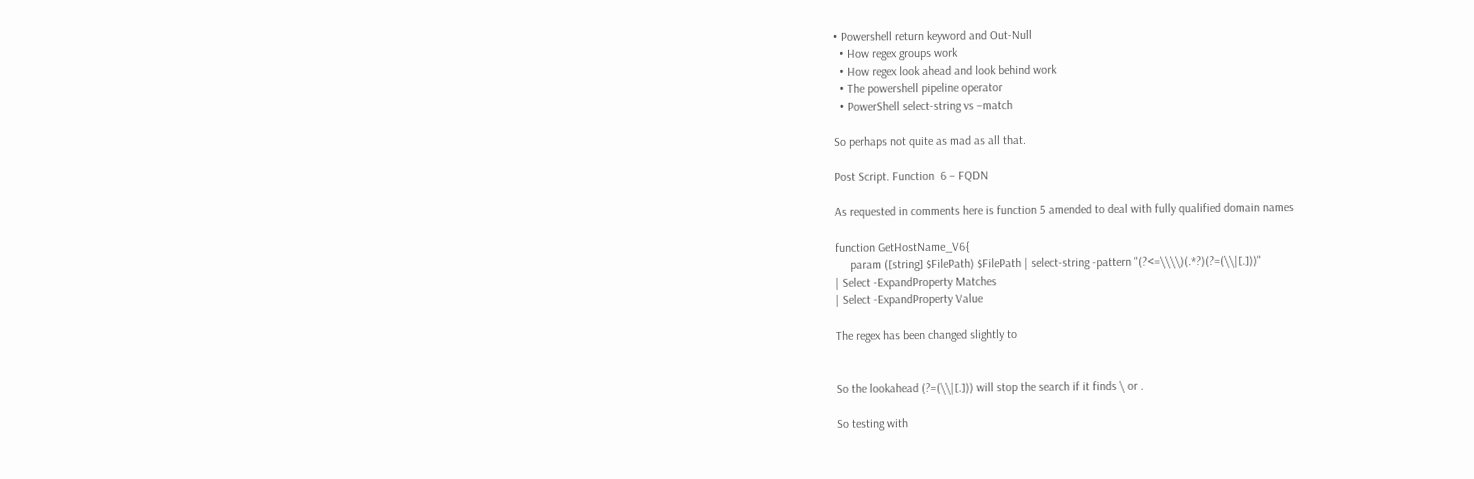• Powershell return keyword and Out-Null
  • How regex groups work
  • How regex look ahead and look behind work
  • The powershell pipeline operator
  • PowerShell select-string vs –match

So perhaps not quite as mad as all that.

Post Script. Function  6 – FQDN

As requested in comments here is function 5 amended to deal with fully qualified domain names

function GetHostName_V6{
     param ([string] $FilePath) $FilePath | select-string -pattern "(?<=\\\\)(.*?)(?=(\\|[.]))"
| Select -ExpandProperty Matches
| Select -ExpandProperty Value

The regex has been changed slightly to


So the lookahead (?=(\\|[.])) will stop the search if it finds \ or .

So testing with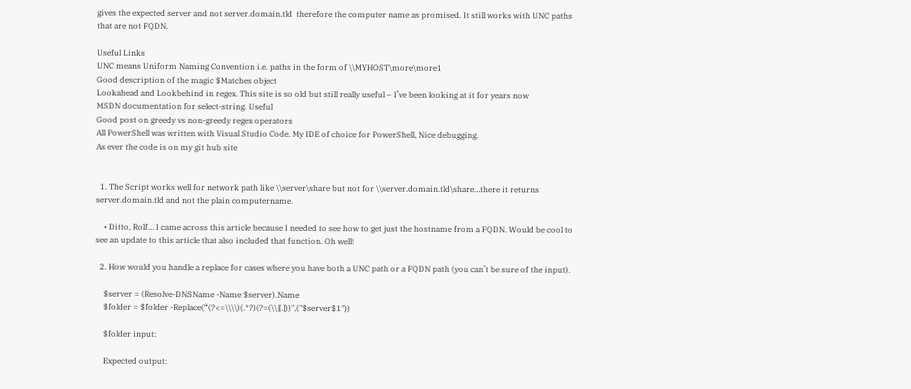gives the expected server and not server.domain.tld  therefore the computer name as promised. It still works with UNC paths that are not FQDN.

Useful Links
UNC means Uniform Naming Convention i.e. paths in the form of \\MYHOST\more\more1
Good description of the magic $Matches object
Lookahead and Lookbehind in regex. This site is so old but still really useful – I’ve been looking at it for years now
MSDN documentation for select-string. Useful
Good post on greedy vs non-greedy regex operators
All PowerShell was written with Visual Studio Code. My IDE of choice for PowerShell, Nice debugging.
As ever the code is on my git hub site


  1. The Script works well for network path like \\server\share but not for \\server.domain.tld\share…there it returns server.domain.tld and not the plain computername.

    • Ditto, Rolf… I came across this article because I needed to see how to get just the hostname from a FQDN. Would be cool to see an update to this article that also included that function. Oh well!

  2. How would you handle a replace for cases where you have both a UNC path or a FQDN path (you can’t be sure of the input).

    $server = (Resolve-DNSName -Name $server).Name
    $folder = $folder -Replace(“(?<=\\\\)(.*?)(?=(\\|[.]))",("$server$1"))

    $folder input:

    Expected output: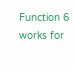Function 6 works for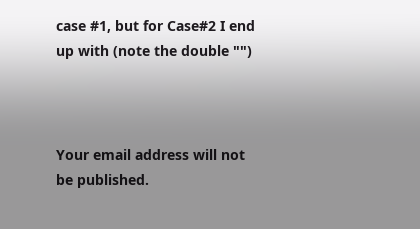case #1, but for Case#2 I end up with (note the double "")



Your email address will not be published.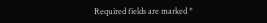Required fields are marked *